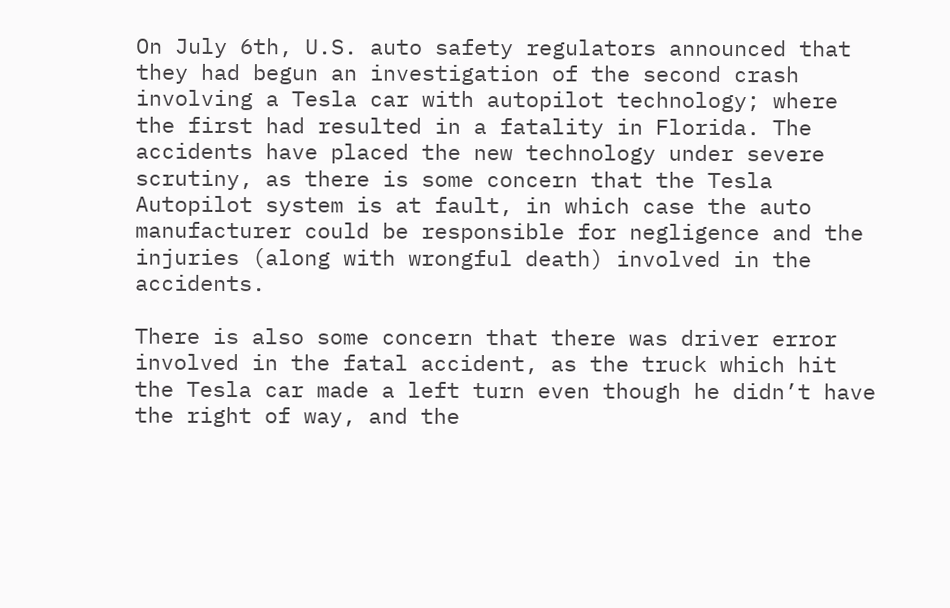On July 6th, U.S. auto safety regulators announced that they had begun an investigation of the second crash involving a Tesla car with autopilot technology; where the first had resulted in a fatality in Florida. The accidents have placed the new technology under severe scrutiny, as there is some concern that the Tesla Autopilot system is at fault, in which case the auto manufacturer could be responsible for negligence and the injuries (along with wrongful death) involved in the accidents.

There is also some concern that there was driver error involved in the fatal accident, as the truck which hit the Tesla car made a left turn even though he didn’t have the right of way, and the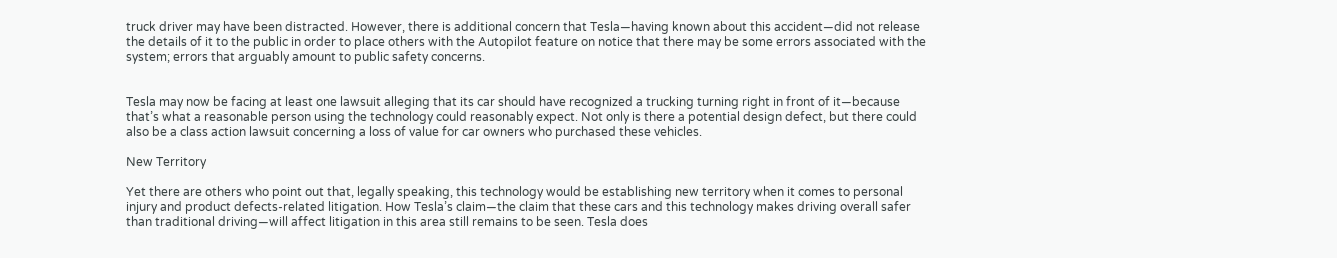truck driver may have been distracted. However, there is additional concern that Tesla—having known about this accident—did not release the details of it to the public in order to place others with the Autopilot feature on notice that there may be some errors associated with the system; errors that arguably amount to public safety concerns.


Tesla may now be facing at least one lawsuit alleging that its car should have recognized a trucking turning right in front of it—because that’s what a reasonable person using the technology could reasonably expect. Not only is there a potential design defect, but there could also be a class action lawsuit concerning a loss of value for car owners who purchased these vehicles.

New Territory

Yet there are others who point out that, legally speaking, this technology would be establishing new territory when it comes to personal injury and product defects-related litigation. How Tesla’s claim—the claim that these cars and this technology makes driving overall safer than traditional driving—will affect litigation in this area still remains to be seen. Tesla does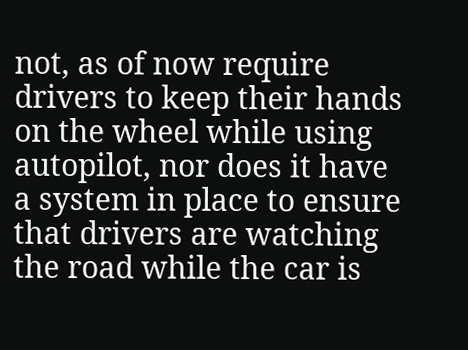not, as of now require drivers to keep their hands on the wheel while using autopilot, nor does it have a system in place to ensure that drivers are watching the road while the car is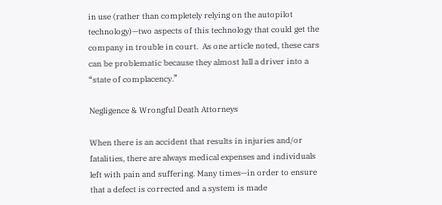in use (rather than completely relying on the autopilot technology)—two aspects of this technology that could get the company in trouble in court.  As one article noted, these cars can be problematic because they almost lull a driver into a “state of complacency.”

Negligence & Wrongful Death Attorneys

When there is an accident that results in injuries and/or fatalities, there are always medical expenses and individuals left with pain and suffering. Many times—in order to ensure that a defect is corrected and a system is made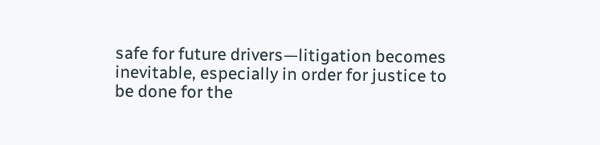safe for future drivers—litigation becomes inevitable, especially in order for justice to be done for the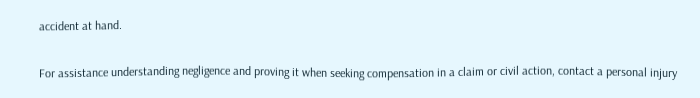accident at hand.

For assistance understanding negligence and proving it when seeking compensation in a claim or civil action, contact a personal injury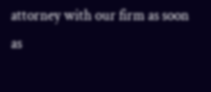attorney with our firm as soon as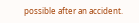possible after an accident.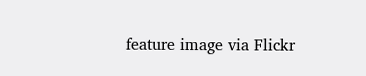feature image via Flickr